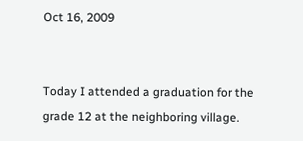Oct 16, 2009


Today I attended a graduation for the grade 12 at the neighboring village.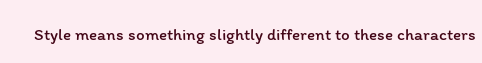Style means something slightly different to these characters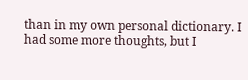than in my own personal dictionary. I had some more thoughts, but I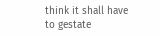think it shall have to gestate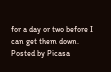for a day or two before I can get them down.
Posted by Picasa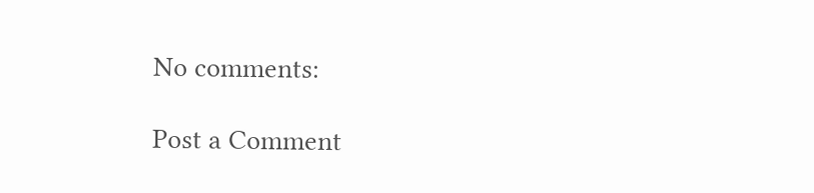No comments:

Post a Comment